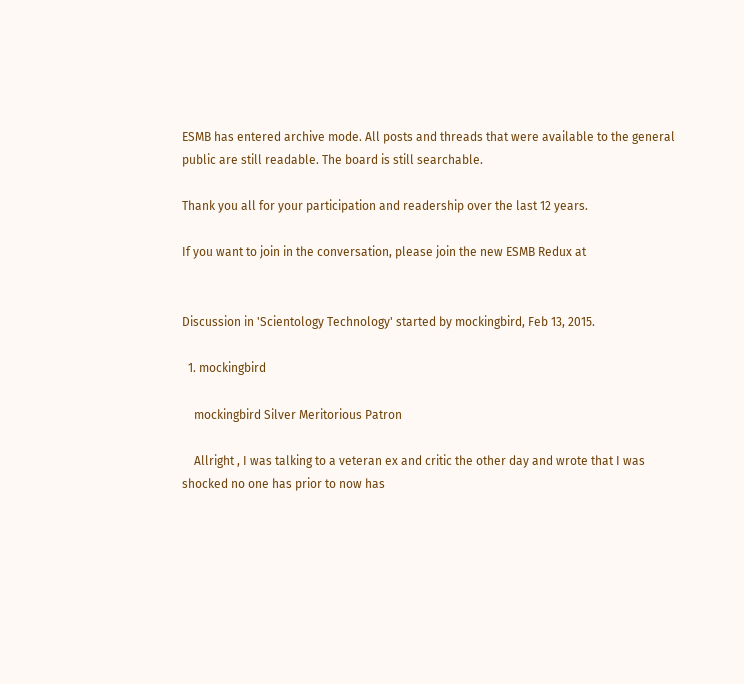ESMB has entered archive mode. All posts and threads that were available to the general public are still readable. The board is still searchable.

Thank you all for your participation and readership over the last 12 years.

If you want to join in the conversation, please join the new ESMB Redux at


Discussion in 'Scientology Technology' started by mockingbird, Feb 13, 2015.

  1. mockingbird

    mockingbird Silver Meritorious Patron

    Allright , I was talking to a veteran ex and critic the other day and wrote that I was shocked no one has prior to now has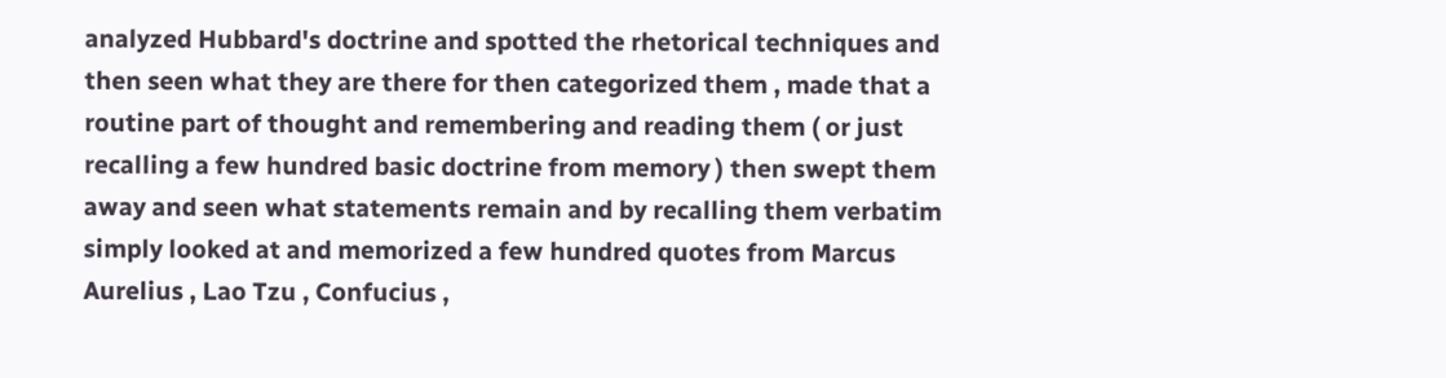analyzed Hubbard's doctrine and spotted the rhetorical techniques and then seen what they are there for then categorized them , made that a routine part of thought and remembering and reading them ( or just recalling a few hundred basic doctrine from memory ) then swept them away and seen what statements remain and by recalling them verbatim simply looked at and memorized a few hundred quotes from Marcus Aurelius , Lao Tzu , Confucius ,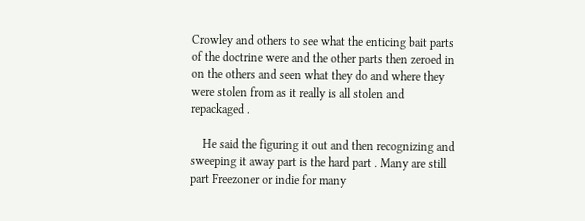Crowley and others to see what the enticing bait parts of the doctrine were and the other parts then zeroed in on the others and seen what they do and where they were stolen from as it really is all stolen and repackaged .

    He said the figuring it out and then recognizing and sweeping it away part is the hard part . Many are still part Freezoner or indie for many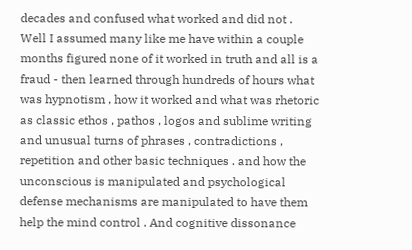decades and confused what worked and did not . Well I assumed many like me have within a couple months figured none of it worked in truth and all is a fraud - then learned through hundreds of hours what was hypnotism , how it worked and what was rhetoric as classic ethos , pathos , logos and sublime writing and unusual turns of phrases , contradictions , repetition and other basic techniques . and how the unconscious is manipulated and psychological defense mechanisms are manipulated to have them help the mind control . And cognitive dissonance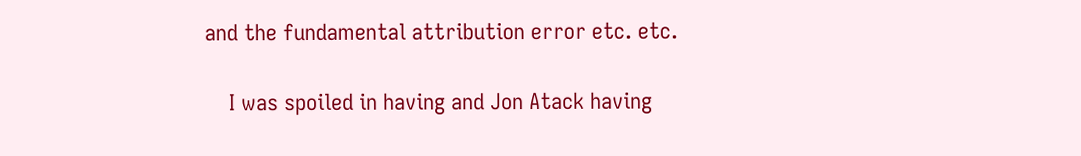and the fundamental attribution error etc. etc.

    I was spoiled in having and Jon Atack having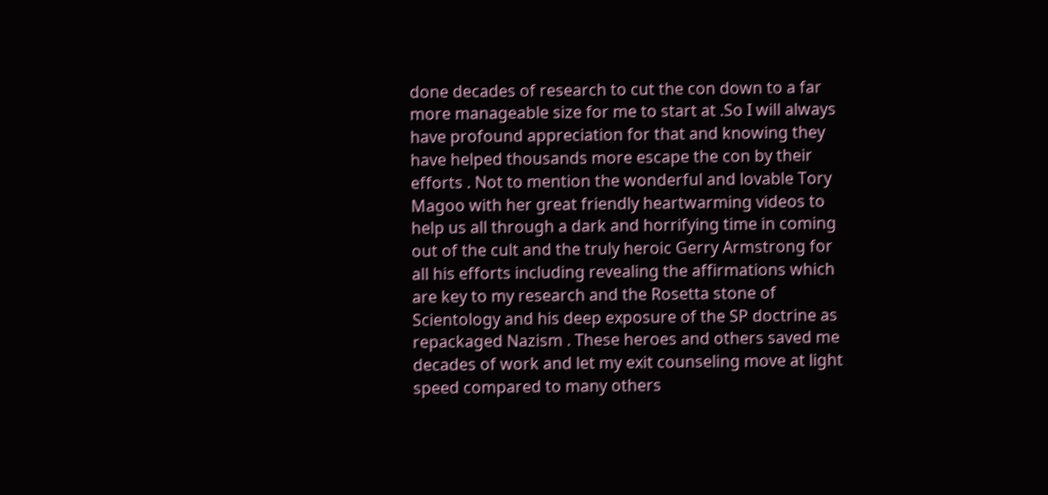done decades of research to cut the con down to a far more manageable size for me to start at .So I will always have profound appreciation for that and knowing they have helped thousands more escape the con by their efforts . Not to mention the wonderful and lovable Tory Magoo with her great friendly heartwarming videos to help us all through a dark and horrifying time in coming out of the cult and the truly heroic Gerry Armstrong for all his efforts including revealing the affirmations which are key to my research and the Rosetta stone of Scientology and his deep exposure of the SP doctrine as repackaged Nazism . These heroes and others saved me decades of work and let my exit counseling move at light speed compared to many others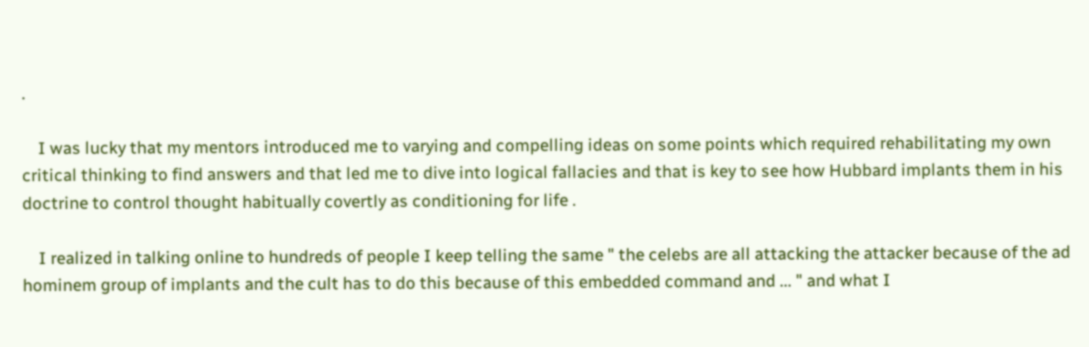.

    I was lucky that my mentors introduced me to varying and compelling ideas on some points which required rehabilitating my own critical thinking to find answers and that led me to dive into logical fallacies and that is key to see how Hubbard implants them in his doctrine to control thought habitually covertly as conditioning for life .

    I realized in talking online to hundreds of people I keep telling the same " the celebs are all attacking the attacker because of the ad hominem group of implants and the cult has to do this because of this embedded command and ... " and what I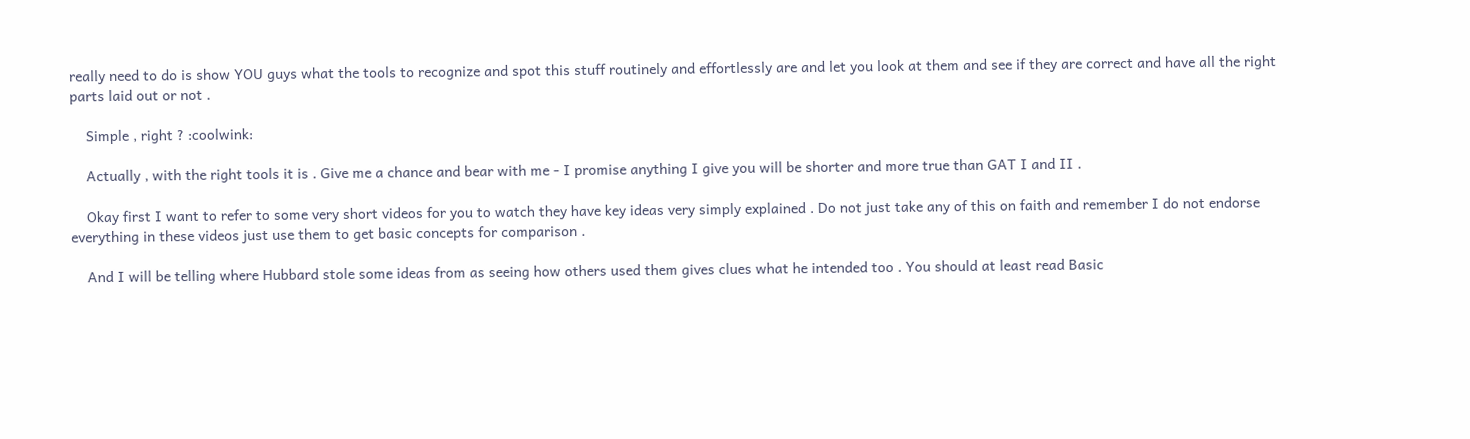really need to do is show YOU guys what the tools to recognize and spot this stuff routinely and effortlessly are and let you look at them and see if they are correct and have all the right parts laid out or not .

    Simple , right ? :coolwink:

    Actually , with the right tools it is . Give me a chance and bear with me - I promise anything I give you will be shorter and more true than GAT I and II .

    Okay first I want to refer to some very short videos for you to watch they have key ideas very simply explained . Do not just take any of this on faith and remember I do not endorse everything in these videos just use them to get basic concepts for comparison .

    And I will be telling where Hubbard stole some ideas from as seeing how others used them gives clues what he intended too . You should at least read Basic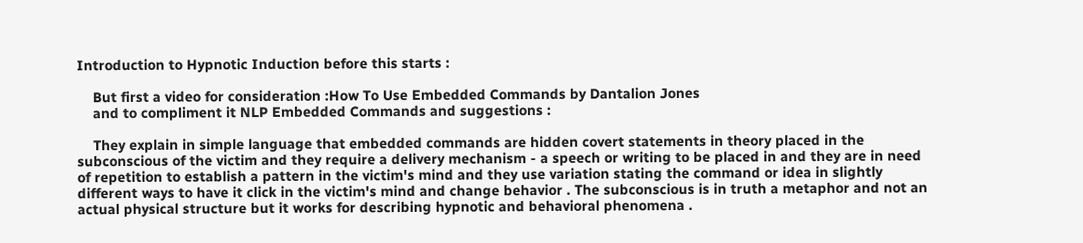Introduction to Hypnotic Induction before this starts :

    But first a video for consideration :How To Use Embedded Commands by Dantalion Jones
    and to compliment it NLP Embedded Commands and suggestions :

    They explain in simple language that embedded commands are hidden covert statements in theory placed in the subconscious of the victim and they require a delivery mechanism - a speech or writing to be placed in and they are in need of repetition to establish a pattern in the victim's mind and they use variation stating the command or idea in slightly different ways to have it click in the victim's mind and change behavior . The subconscious is in truth a metaphor and not an actual physical structure but it works for describing hypnotic and behavioral phenomena .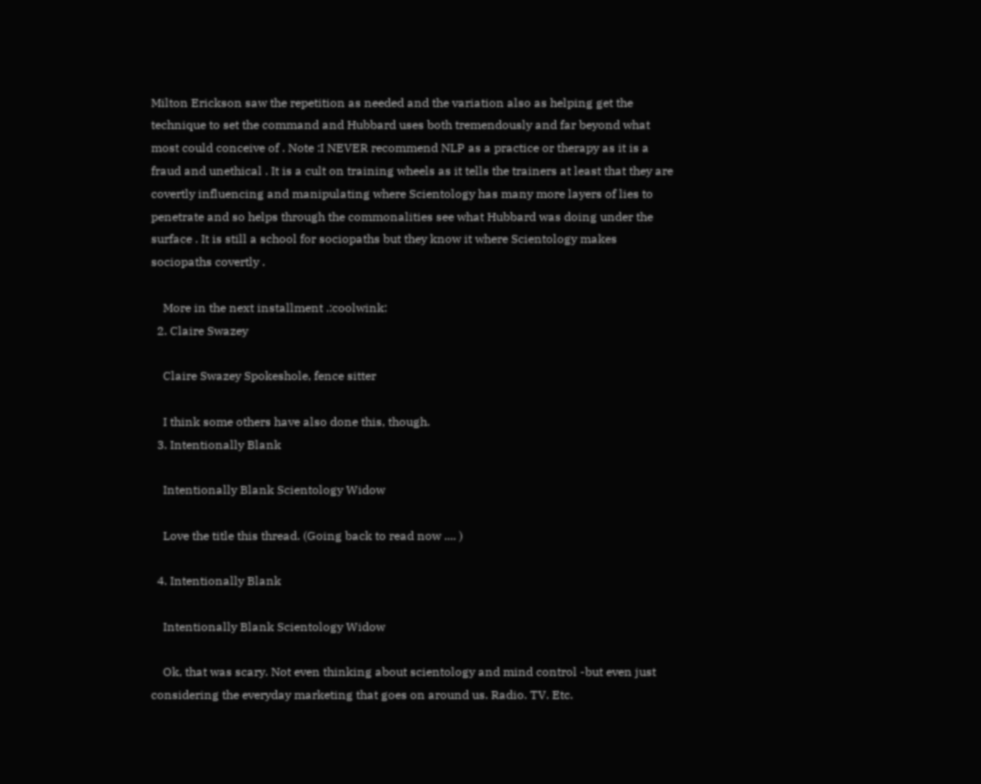Milton Erickson saw the repetition as needed and the variation also as helping get the technique to set the command and Hubbard uses both tremendously and far beyond what most could conceive of . Note :I NEVER recommend NLP as a practice or therapy as it is a fraud and unethical . It is a cult on training wheels as it tells the trainers at least that they are covertly influencing and manipulating where Scientology has many more layers of lies to penetrate and so helps through the commonalities see what Hubbard was doing under the surface . It is still a school for sociopaths but they know it where Scientology makes sociopaths covertly .

    More in the next installment .:coolwink:
  2. Claire Swazey

    Claire Swazey Spokeshole, fence sitter

    I think some others have also done this, though.
  3. Intentionally Blank

    Intentionally Blank Scientology Widow

    Love the title this thread. (Going back to read now .... )

  4. Intentionally Blank

    Intentionally Blank Scientology Widow

    Ok, that was scary. Not even thinking about scientology and mind control -but even just considering the everyday marketing that goes on around us. Radio. TV. Etc.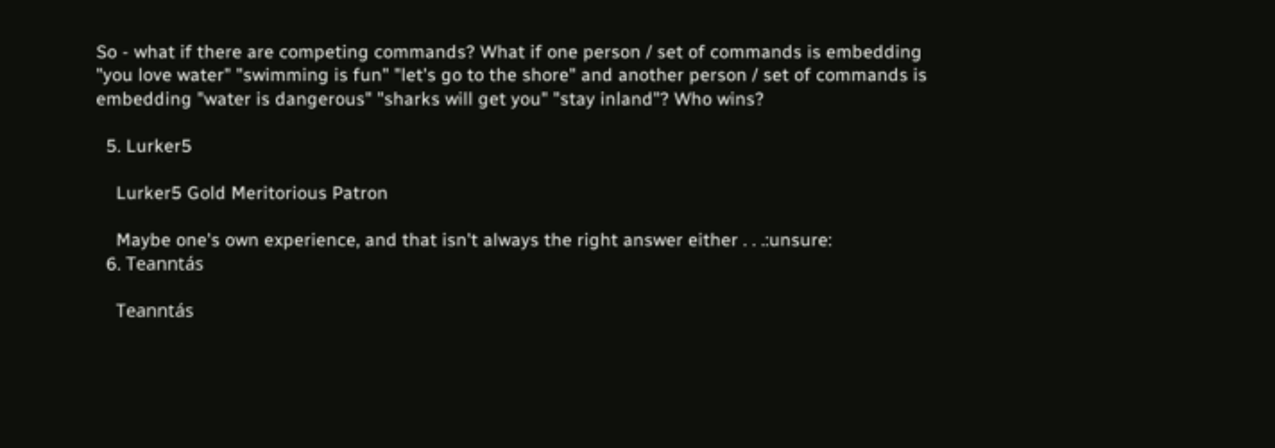So - what if there are competing commands? What if one person / set of commands is embedding "you love water" "swimming is fun" "let's go to the shore" and another person / set of commands is embedding "water is dangerous" "sharks will get you" "stay inland"? Who wins?

  5. Lurker5

    Lurker5 Gold Meritorious Patron

    Maybe one's own experience, and that isn't always the right answer either . . .:unsure:
  6. Teanntás

    Teanntás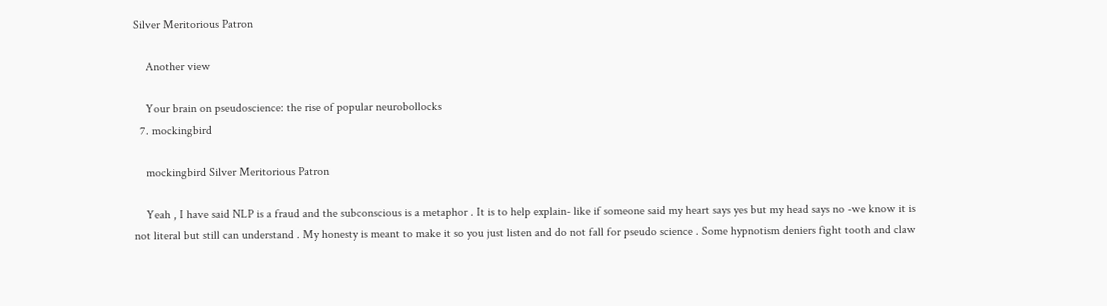Silver Meritorious Patron

    Another view

    Your brain on pseudoscience: the rise of popular neurobollocks
  7. mockingbird

    mockingbird Silver Meritorious Patron

    Yeah , I have said NLP is a fraud and the subconscious is a metaphor . It is to help explain- like if someone said my heart says yes but my head says no -we know it is not literal but still can understand . My honesty is meant to make it so you just listen and do not fall for pseudo science . Some hypnotism deniers fight tooth and claw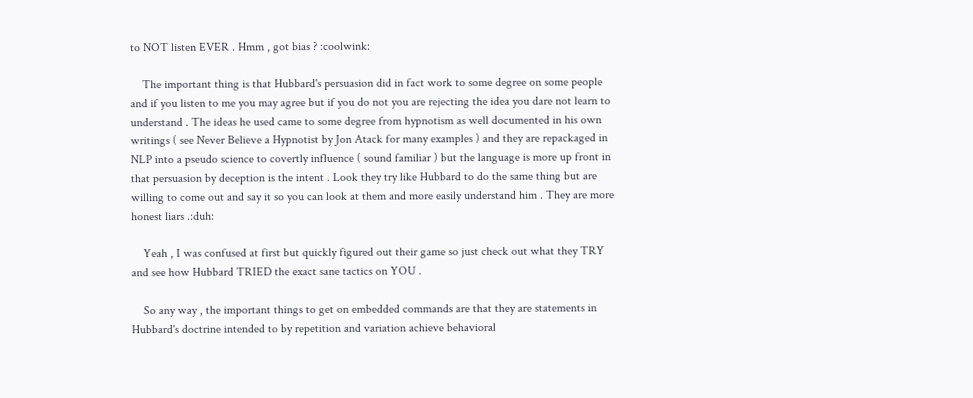to NOT listen EVER . Hmm , got bias ? :coolwink:

    The important thing is that Hubbard's persuasion did in fact work to some degree on some people and if you listen to me you may agree but if you do not you are rejecting the idea you dare not learn to understand . The ideas he used came to some degree from hypnotism as well documented in his own writings ( see Never Believe a Hypnotist by Jon Atack for many examples ) and they are repackaged in NLP into a pseudo science to covertly influence ( sound familiar ) but the language is more up front in that persuasion by deception is the intent . Look they try like Hubbard to do the same thing but are willing to come out and say it so you can look at them and more easily understand him . They are more honest liars .:duh:

    Yeah , I was confused at first but quickly figured out their game so just check out what they TRY and see how Hubbard TRIED the exact sane tactics on YOU .

    So any way , the important things to get on embedded commands are that they are statements in Hubbard's doctrine intended to by repetition and variation achieve behavioral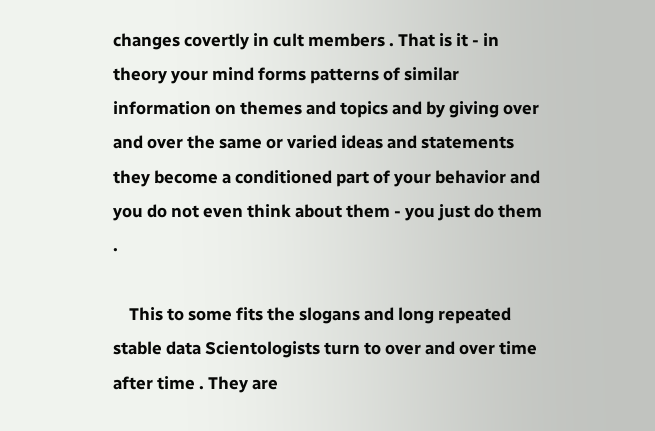changes covertly in cult members . That is it - in theory your mind forms patterns of similar information on themes and topics and by giving over and over the same or varied ideas and statements they become a conditioned part of your behavior and you do not even think about them - you just do them .

    This to some fits the slogans and long repeated stable data Scientologists turn to over and over time after time . They are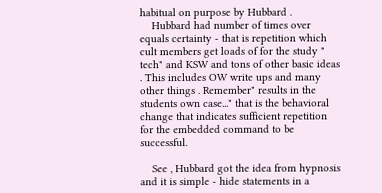habitual on purpose by Hubbard .
    Hubbard had number of times over equals certainty - that is repetition which cult members get loads of for the study " tech" and KSW and tons of other basic ideas . This includes OW write ups and many other things . Remember" results in the students own case..." that is the behavioral change that indicates sufficient repetition for the embedded command to be successful.

    See , Hubbard got the idea from hypnosis and it is simple - hide statements in a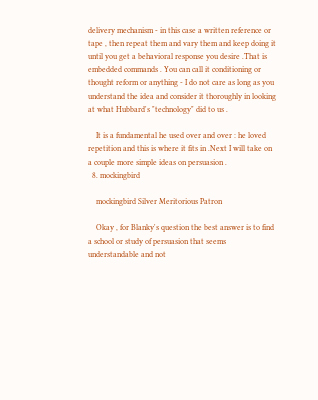delivery mechanism - in this case a written reference or tape , then repeat them and vary them and keep doing it until you get a behavioral response you desire .That is embedded commands . You can call it conditioning or thought reform or anything - I do not care as long as you understand the idea and consider it thoroughly in looking at what Hubbard's "technology" did to us .

    It is a fundamental he used over and over : he loved repetition and this is where it fits in .Next I will take on a couple more simple ideas on persuasion .
  8. mockingbird

    mockingbird Silver Meritorious Patron

    Okay , for Blanky's question the best answer is to find a school or study of persuasion that seems understandable and not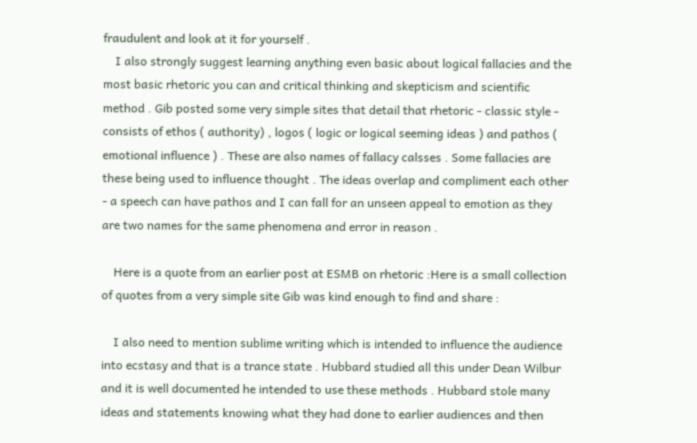fraudulent and look at it for yourself .
    I also strongly suggest learning anything even basic about logical fallacies and the most basic rhetoric you can and critical thinking and skepticism and scientific method . Gib posted some very simple sites that detail that rhetoric - classic style - consists of ethos ( authority) , logos ( logic or logical seeming ideas ) and pathos ( emotional influence ) . These are also names of fallacy calsses . Some fallacies are these being used to influence thought . The ideas overlap and compliment each other - a speech can have pathos and I can fall for an unseen appeal to emotion as they are two names for the same phenomena and error in reason .

    Here is a quote from an earlier post at ESMB on rhetoric :Here is a small collection of quotes from a very simple site Gib was kind enough to find and share :

    I also need to mention sublime writing which is intended to influence the audience into ecstasy and that is a trance state . Hubbard studied all this under Dean Wilbur and it is well documented he intended to use these methods . Hubbard stole many ideas and statements knowing what they had done to earlier audiences and then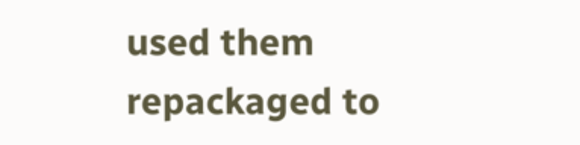used them repackaged to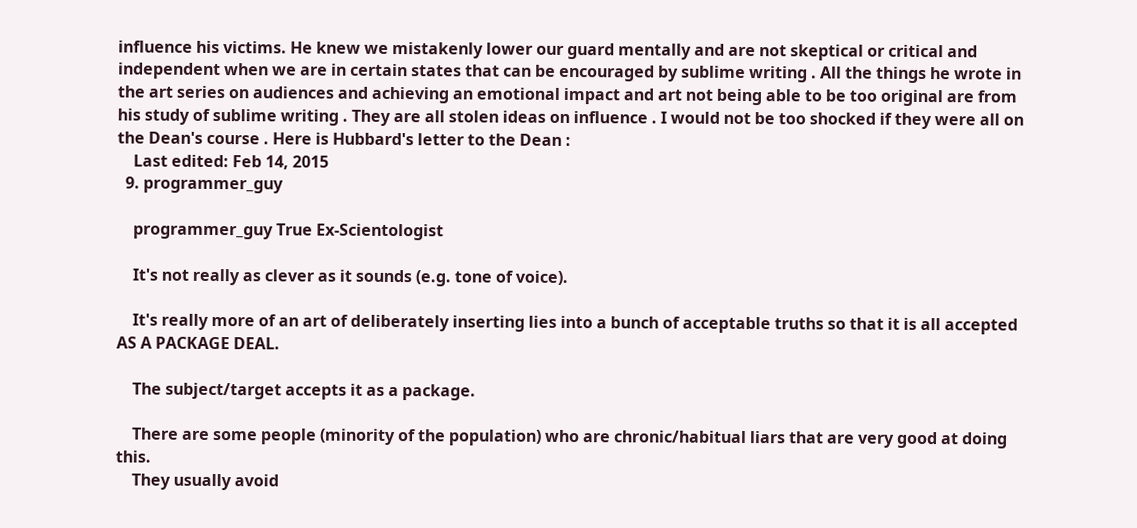influence his victims. He knew we mistakenly lower our guard mentally and are not skeptical or critical and independent when we are in certain states that can be encouraged by sublime writing . All the things he wrote in the art series on audiences and achieving an emotional impact and art not being able to be too original are from his study of sublime writing . They are all stolen ideas on influence . I would not be too shocked if they were all on the Dean's course . Here is Hubbard's letter to the Dean :
    Last edited: Feb 14, 2015
  9. programmer_guy

    programmer_guy True Ex-Scientologist

    It's not really as clever as it sounds (e.g. tone of voice).

    It's really more of an art of deliberately inserting lies into a bunch of acceptable truths so that it is all accepted AS A PACKAGE DEAL.

    The subject/target accepts it as a package.

    There are some people (minority of the population) who are chronic/habitual liars that are very good at doing this.
    They usually avoid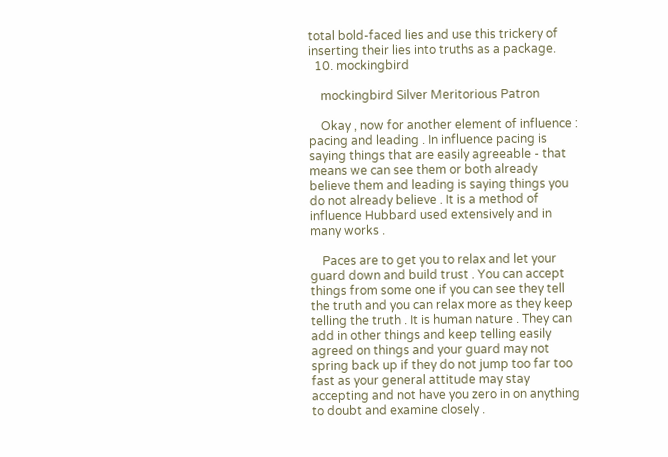total bold-faced lies and use this trickery of inserting their lies into truths as a package.
  10. mockingbird

    mockingbird Silver Meritorious Patron

    Okay , now for another element of influence : pacing and leading . In influence pacing is saying things that are easily agreeable - that means we can see them or both already believe them and leading is saying things you do not already believe . It is a method of influence Hubbard used extensively and in many works .

    Paces are to get you to relax and let your guard down and build trust . You can accept things from some one if you can see they tell the truth and you can relax more as they keep telling the truth . It is human nature . They can add in other things and keep telling easily agreed on things and your guard may not spring back up if they do not jump too far too fast as your general attitude may stay accepting and not have you zero in on anything to doubt and examine closely .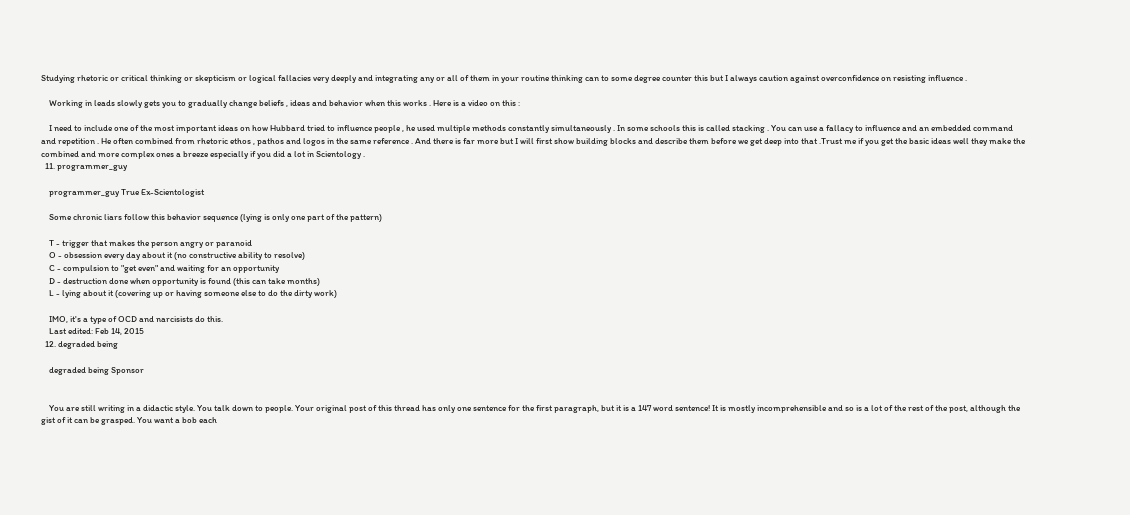Studying rhetoric or critical thinking or skepticism or logical fallacies very deeply and integrating any or all of them in your routine thinking can to some degree counter this but I always caution against overconfidence on resisting influence .

    Working in leads slowly gets you to gradually change beliefs , ideas and behavior when this works . Here is a video on this :

    I need to include one of the most important ideas on how Hubbard tried to influence people , he used multiple methods constantly simultaneously . In some schools this is called stacking . You can use a fallacy to influence and an embedded command and repetition . He often combined from rhetoric ethos , pathos and logos in the same reference . And there is far more but I will first show building blocks and describe them before we get deep into that .Trust me if you get the basic ideas well they make the combined and more complex ones a breeze especially if you did a lot in Scientology .
  11. programmer_guy

    programmer_guy True Ex-Scientologist

    Some chronic liars follow this behavior sequence (lying is only one part of the pattern)

    T - trigger that makes the person angry or paranoid
    O - obsession every day about it (no constructive ability to resolve)
    C - compulsion to "get even" and waiting for an opportunity
    D - destruction done when opportunity is found (this can take months)
    L - lying about it (covering up or having someone else to do the dirty work)

    IMO, it's a type of OCD and narcisists do this.
    Last edited: Feb 14, 2015
  12. degraded being

    degraded being Sponsor


    You are still writing in a didactic style. You talk down to people. Your original post of this thread has only one sentence for the first paragraph, but it is a 147 word sentence! It is mostly incomprehensible and so is a lot of the rest of the post, although the gist of it can be grasped. You want a bob each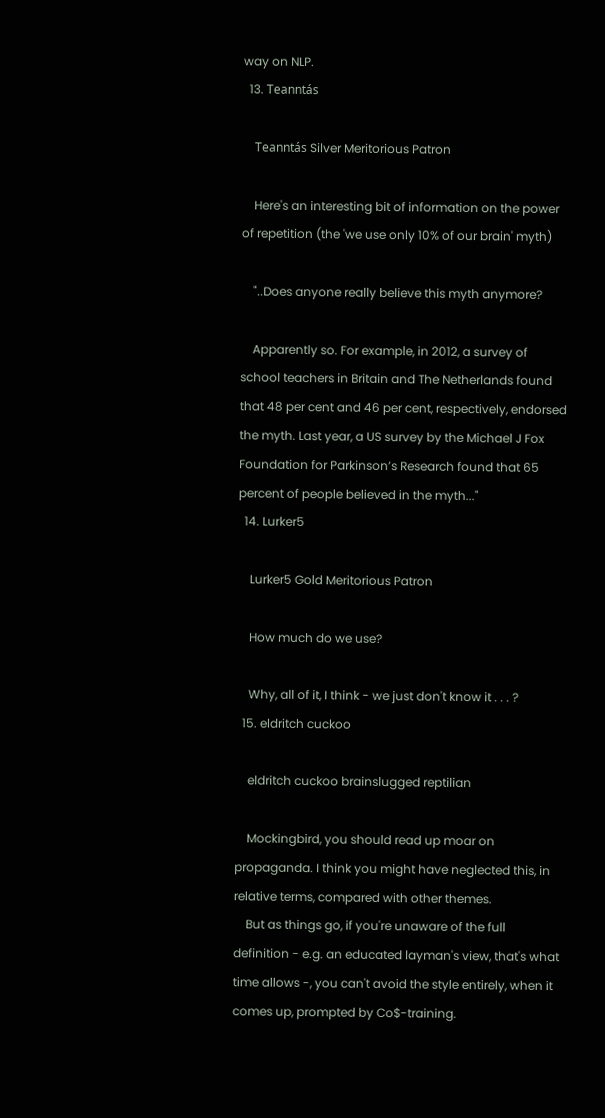way on NLP.
  13. Teanntás

    Teanntás Silver Meritorious Patron

    Here's an interesting bit of information on the power of repetition (the 'we use only 10% of our brain' myth)

    "..Does anyone really believe this myth anymore?

    Apparently so. For example, in 2012, a survey of school teachers in Britain and The Netherlands found that 48 per cent and 46 per cent, respectively, endorsed the myth. Last year, a US survey by the Michael J Fox Foundation for Parkinson’s Research found that 65 percent of people believed in the myth..."
  14. Lurker5

    Lurker5 Gold Meritorious Patron

    How much do we use?

    Why, all of it, I think - we just don't know it . . . ?
  15. eldritch cuckoo

    eldritch cuckoo brainslugged reptilian

    Mockingbird, you should read up moar on propaganda. I think you might have neglected this, in relative terms, compared with other themes.
    But as things go, if you're unaware of the full definition - e.g. an educated layman's view, that's what time allows -, you can't avoid the style entirely, when it comes up, prompted by Co$-training.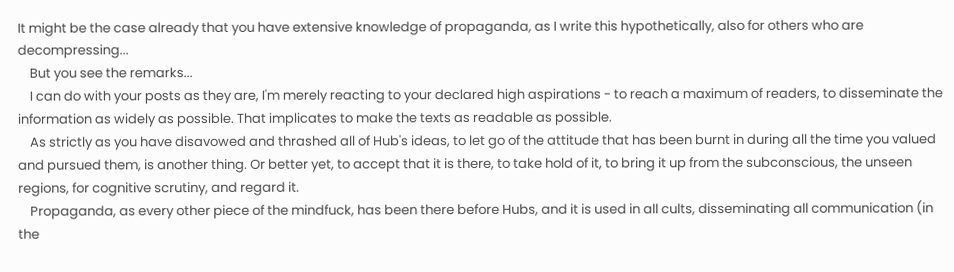It might be the case already that you have extensive knowledge of propaganda, as I write this hypothetically, also for others who are decompressing...
    But you see the remarks...
    I can do with your posts as they are, I'm merely reacting to your declared high aspirations - to reach a maximum of readers, to disseminate the information as widely as possible. That implicates to make the texts as readable as possible.
    As strictly as you have disavowed and thrashed all of Hub's ideas, to let go of the attitude that has been burnt in during all the time you valued and pursued them, is another thing. Or better yet, to accept that it is there, to take hold of it, to bring it up from the subconscious, the unseen regions, for cognitive scrutiny, and regard it.
    Propaganda, as every other piece of the mindfuck, has been there before Hubs, and it is used in all cults, disseminating all communication (in the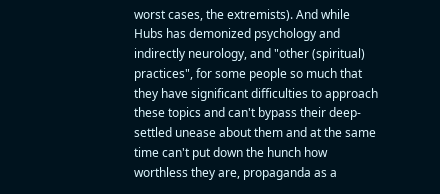worst cases, the extremists). And while Hubs has demonized psychology and indirectly neurology, and "other (spiritual) practices", for some people so much that they have significant difficulties to approach these topics and can't bypass their deep-settled unease about them and at the same time can't put down the hunch how worthless they are, propaganda as a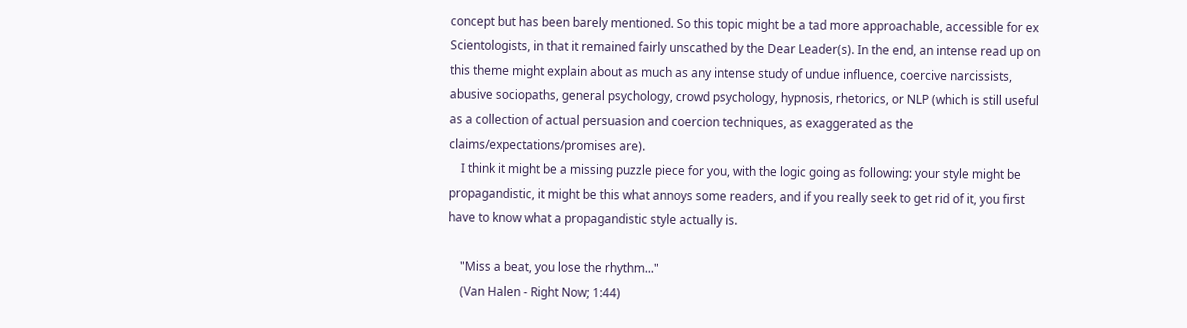concept but has been barely mentioned. So this topic might be a tad more approachable, accessible for ex Scientologists, in that it remained fairly unscathed by the Dear Leader(s). In the end, an intense read up on this theme might explain about as much as any intense study of undue influence, coercive narcissists, abusive sociopaths, general psychology, crowd psychology, hypnosis, rhetorics, or NLP (which is still useful as a collection of actual persuasion and coercion techniques, as exaggerated as the claims/expectations/promises are).
    I think it might be a missing puzzle piece for you, with the logic going as following: your style might be propagandistic, it might be this what annoys some readers, and if you really seek to get rid of it, you first have to know what a propagandistic style actually is.

    "Miss a beat, you lose the rhythm..."
    (Van Halen - Right Now; 1:44)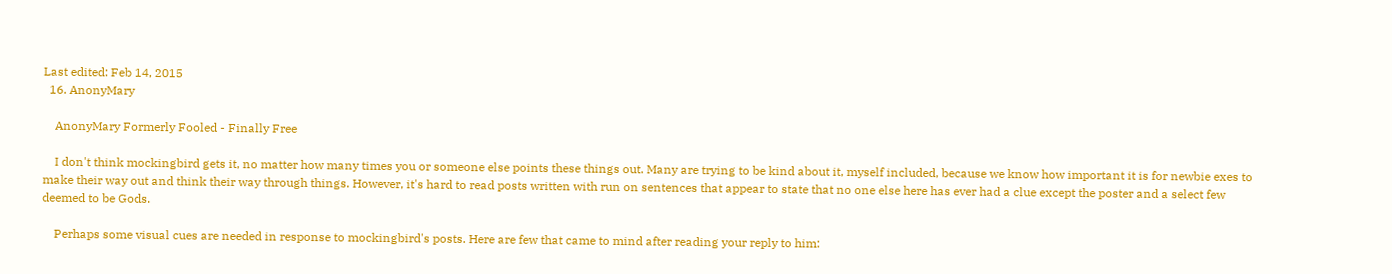Last edited: Feb 14, 2015
  16. AnonyMary

    AnonyMary Formerly Fooled - Finally Free

    I don't think mockingbird gets it, no matter how many times you or someone else points these things out. Many are trying to be kind about it, myself included, because we know how important it is for newbie exes to make their way out and think their way through things. However, it's hard to read posts written with run on sentences that appear to state that no one else here has ever had a clue except the poster and a select few deemed to be Gods.

    Perhaps some visual cues are needed in response to mockingbird's posts. Here are few that came to mind after reading your reply to him: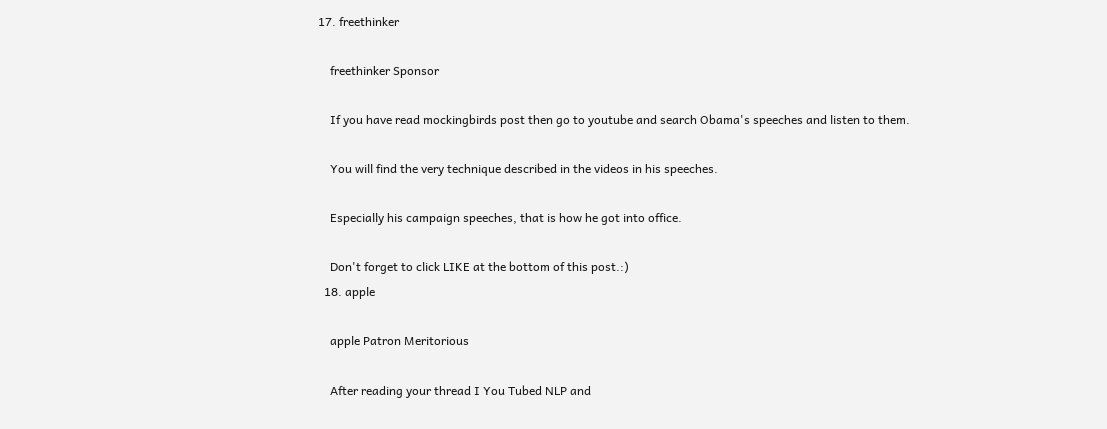17. freethinker

    freethinker Sponsor

    If you have read mockingbirds post then go to youtube and search Obama's speeches and listen to them.

    You will find the very technique described in the videos in his speeches.

    Especially his campaign speeches, that is how he got into office.

    Don't forget to click LIKE at the bottom of this post.:)
  18. apple

    apple Patron Meritorious

    After reading your thread I You Tubed NLP and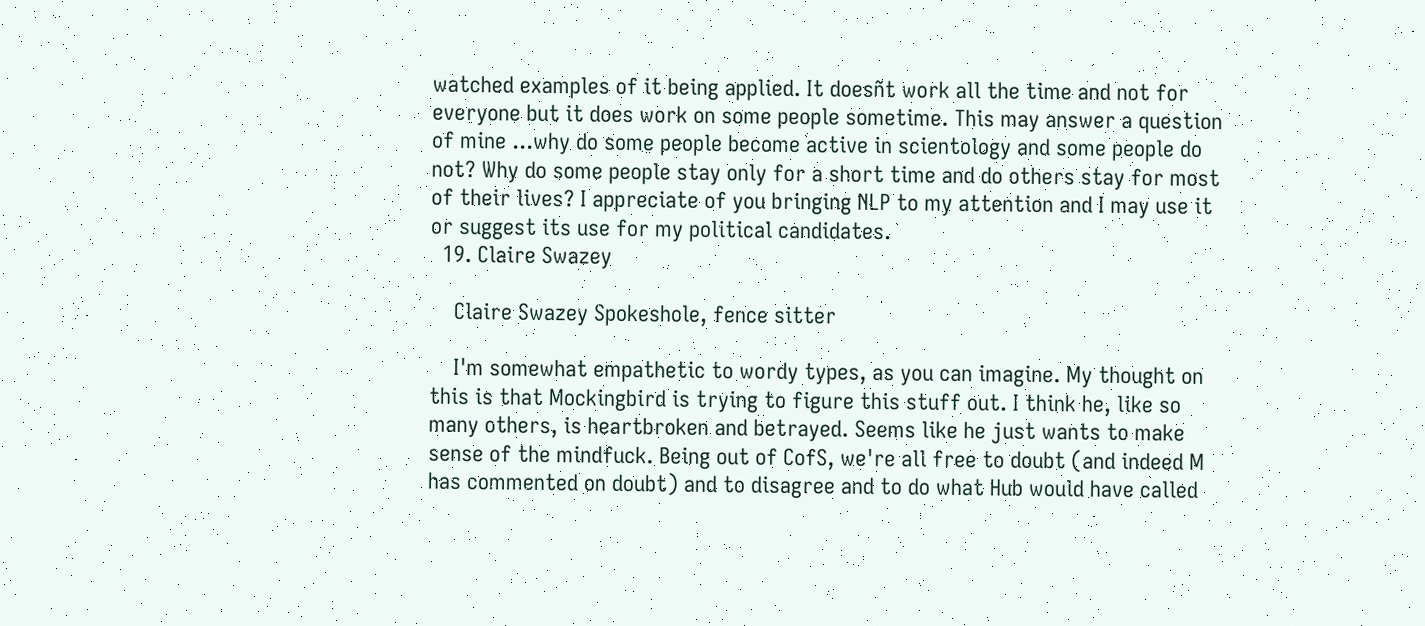watched examples of it being applied. It doesñt work all the time and not for everyone but it does work on some people sometime. This may answer a question of mine ...why do some people become active in scientology and some people do not? Why do some people stay only for a short time and do others stay for most of their lives? I appreciate of you bringing NLP to my attention and I may use it or suggest its use for my political candidates.
  19. Claire Swazey

    Claire Swazey Spokeshole, fence sitter

    I'm somewhat empathetic to wordy types, as you can imagine. My thought on this is that Mockingbird is trying to figure this stuff out. I think he, like so many others, is heartbroken and betrayed. Seems like he just wants to make sense of the mindfuck. Being out of CofS, we're all free to doubt (and indeed M has commented on doubt) and to disagree and to do what Hub would have called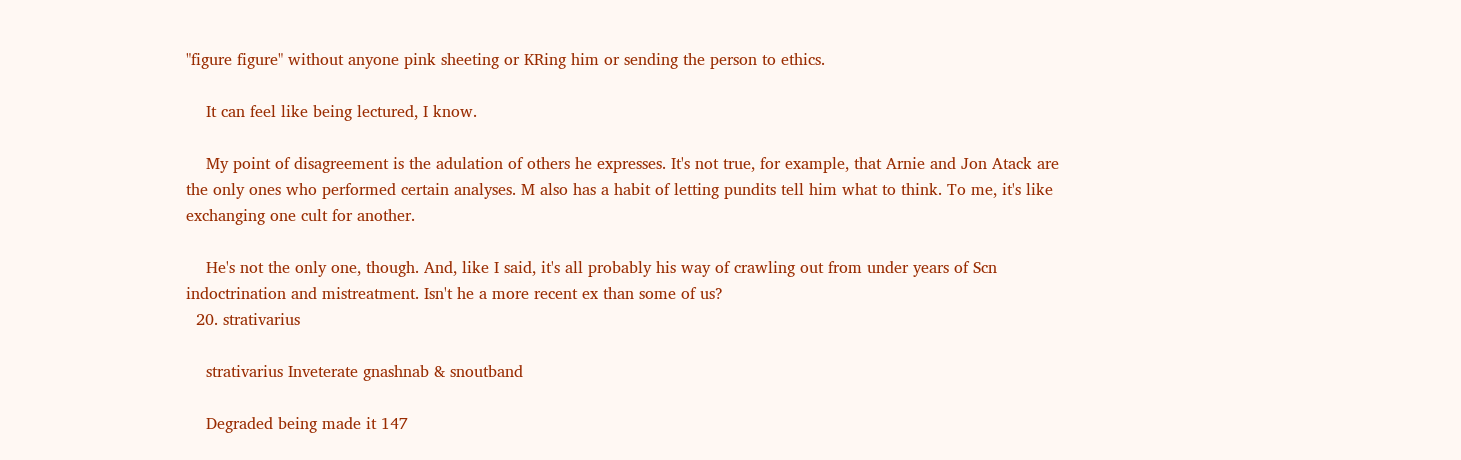"figure figure" without anyone pink sheeting or KRing him or sending the person to ethics.

    It can feel like being lectured, I know.

    My point of disagreement is the adulation of others he expresses. It's not true, for example, that Arnie and Jon Atack are the only ones who performed certain analyses. M also has a habit of letting pundits tell him what to think. To me, it's like exchanging one cult for another.

    He's not the only one, though. And, like I said, it's all probably his way of crawling out from under years of Scn indoctrination and mistreatment. Isn't he a more recent ex than some of us?
  20. strativarius

    strativarius Inveterate gnashnab & snoutband

    Degraded being made it 147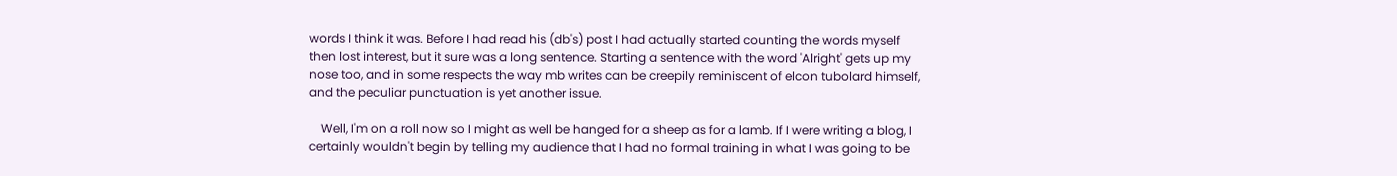words I think it was. Before I had read his (db's) post I had actually started counting the words myself then lost interest, but it sure was a long sentence. Starting a sentence with the word 'Alright' gets up my nose too, and in some respects the way mb writes can be creepily reminiscent of elcon tubolard himself, and the peculiar punctuation is yet another issue.

    Well, I'm on a roll now so I might as well be hanged for a sheep as for a lamb. If I were writing a blog, I certainly wouldn't begin by telling my audience that I had no formal training in what I was going to be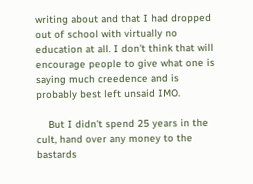writing about and that I had dropped out of school with virtually no education at all. I don't think that will encourage people to give what one is saying much creedence and is probably best left unsaid IMO.

    But I didn't spend 25 years in the cult, hand over any money to the bastards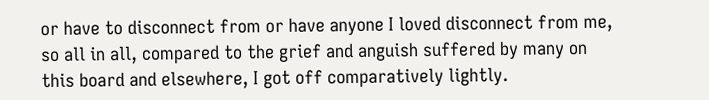or have to disconnect from or have anyone I loved disconnect from me, so all in all, compared to the grief and anguish suffered by many on this board and elsewhere, I got off comparatively lightly.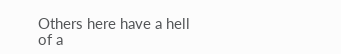Others here have a hell of a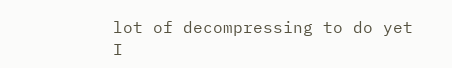lot of decompressing to do yet I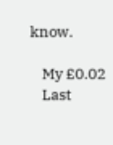know.

    My £0.02
    Last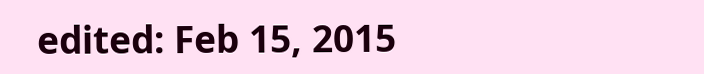edited: Feb 15, 2015